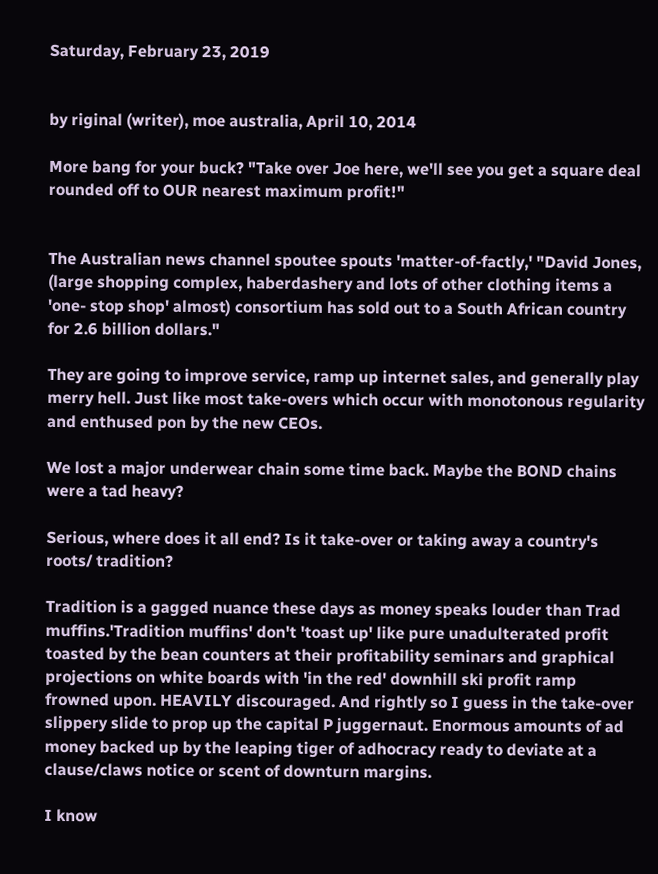Saturday, February 23, 2019


by riginal (writer), moe australia, April 10, 2014

More bang for your buck? "Take over Joe here, we'll see you get a square deal rounded off to OUR nearest maximum profit!"


The Australian news channel spoutee spouts 'matter-of-factly,' "David Jones, (large shopping complex, haberdashery and lots of other clothing items a 'one- stop shop' almost) consortium has sold out to a South African country for 2.6 billion dollars."

They are going to improve service, ramp up internet sales, and generally play merry hell. Just like most take-overs which occur with monotonous regularity and enthused pon by the new CEOs.

We lost a major underwear chain some time back. Maybe the BOND chains were a tad heavy?

Serious, where does it all end? Is it take-over or taking away a country's roots/ tradition?

Tradition is a gagged nuance these days as money speaks louder than Trad muffins.'Tradition muffins' don't 'toast up' like pure unadulterated profit toasted by the bean counters at their profitability seminars and graphical projections on white boards with 'in the red' downhill ski profit ramp frowned upon. HEAVILY discouraged. And rightly so I guess in the take-over slippery slide to prop up the capital P juggernaut. Enormous amounts of ad money backed up by the leaping tiger of adhocracy ready to deviate at a clause/claws notice or scent of downturn margins.

I know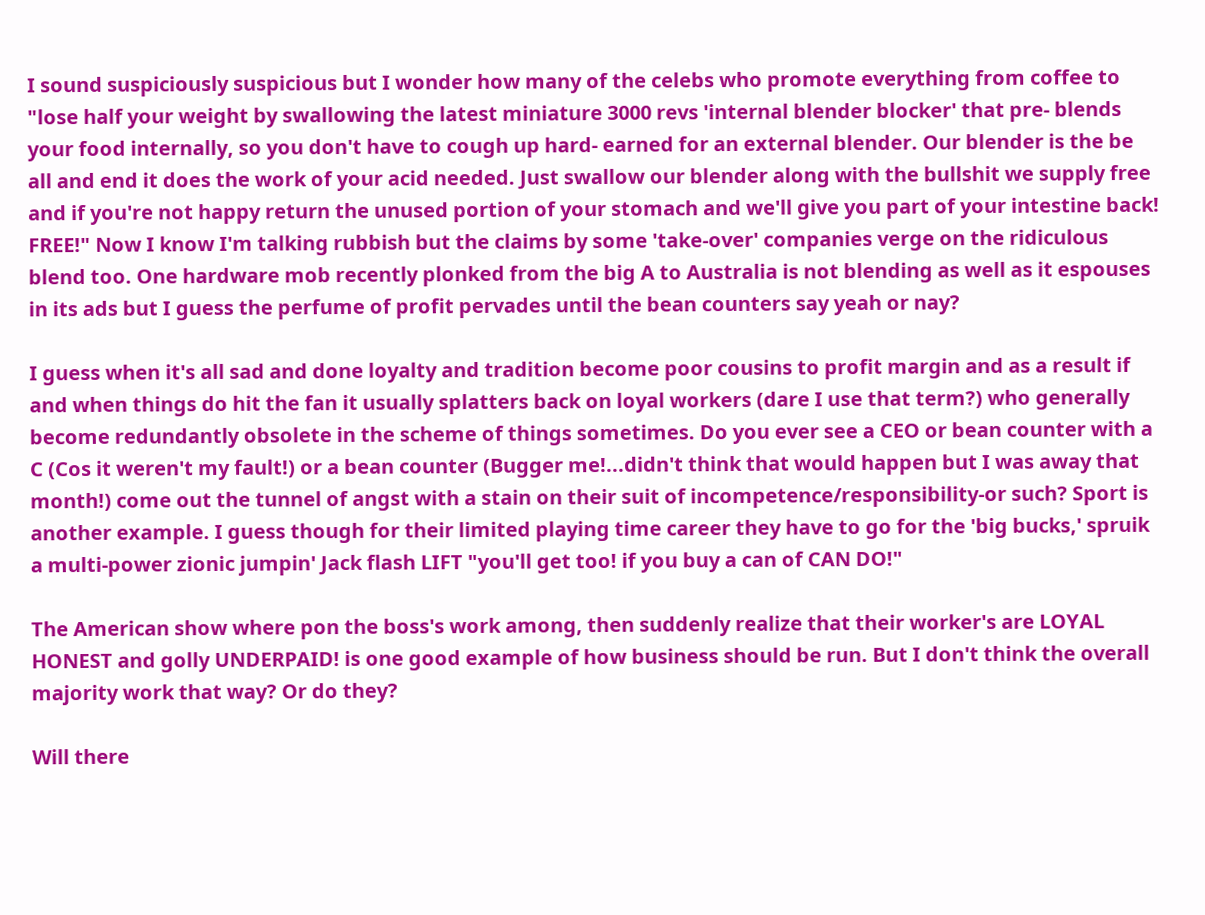I sound suspiciously suspicious but I wonder how many of the celebs who promote everything from coffee to "lose half your weight by swallowing the latest miniature 3000 revs 'internal blender blocker' that pre- blends your food internally, so you don't have to cough up hard- earned for an external blender. Our blender is the be all and end it does the work of your acid needed. Just swallow our blender along with the bullshit we supply free and if you're not happy return the unused portion of your stomach and we'll give you part of your intestine back! FREE!" Now I know I'm talking rubbish but the claims by some 'take-over' companies verge on the ridiculous blend too. One hardware mob recently plonked from the big A to Australia is not blending as well as it espouses in its ads but I guess the perfume of profit pervades until the bean counters say yeah or nay?

I guess when it's all sad and done loyalty and tradition become poor cousins to profit margin and as a result if and when things do hit the fan it usually splatters back on loyal workers (dare I use that term?) who generally become redundantly obsolete in the scheme of things sometimes. Do you ever see a CEO or bean counter with a C (Cos it weren't my fault!) or a bean counter (Bugger me!...didn't think that would happen but I was away that month!) come out the tunnel of angst with a stain on their suit of incompetence/responsibility-or such? Sport is another example. I guess though for their limited playing time career they have to go for the 'big bucks,' spruik a multi-power zionic jumpin' Jack flash LIFT "you'll get too! if you buy a can of CAN DO!"

The American show where pon the boss's work among, then suddenly realize that their worker's are LOYAL HONEST and golly UNDERPAID! is one good example of how business should be run. But I don't think the overall majority work that way? Or do they?

Will there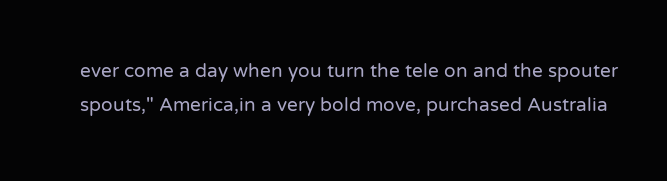ever come a day when you turn the tele on and the spouter spouts," America,in a very bold move, purchased Australia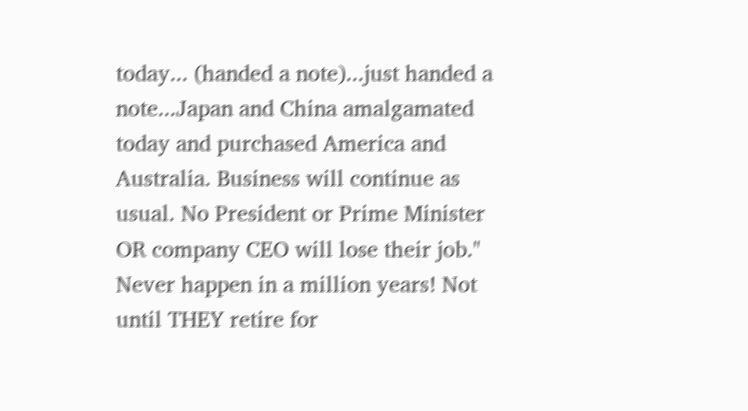today... (handed a note)...just handed a note...Japan and China amalgamated today and purchased America and Australia. Business will continue as usual. No President or Prime Minister OR company CEO will lose their job." Never happen in a million years! Not until THEY retire for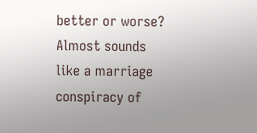better or worse? Almost sounds like a marriage conspiracy of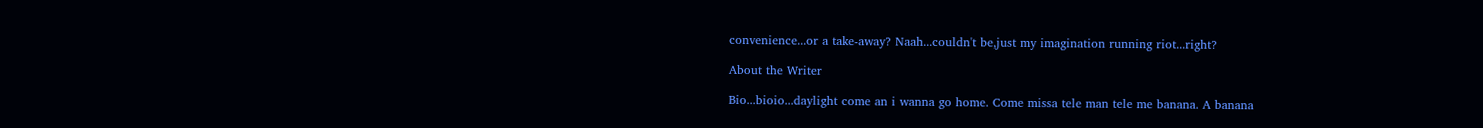convenience...or a take-away? Naah...couldn't be,just my imagination running riot...right?

About the Writer

Bio...bioio...daylight come an i wanna go home. Come missa tele man tele me banana. A banana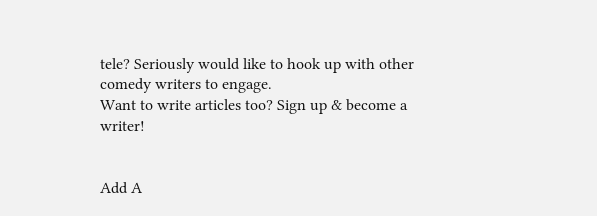tele? Seriously would like to hook up with other comedy writers to engage.
Want to write articles too? Sign up & become a writer!


Add A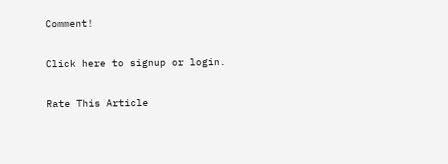Comment!

Click here to signup or login.

Rate This Article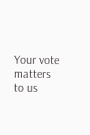Your vote matters to us